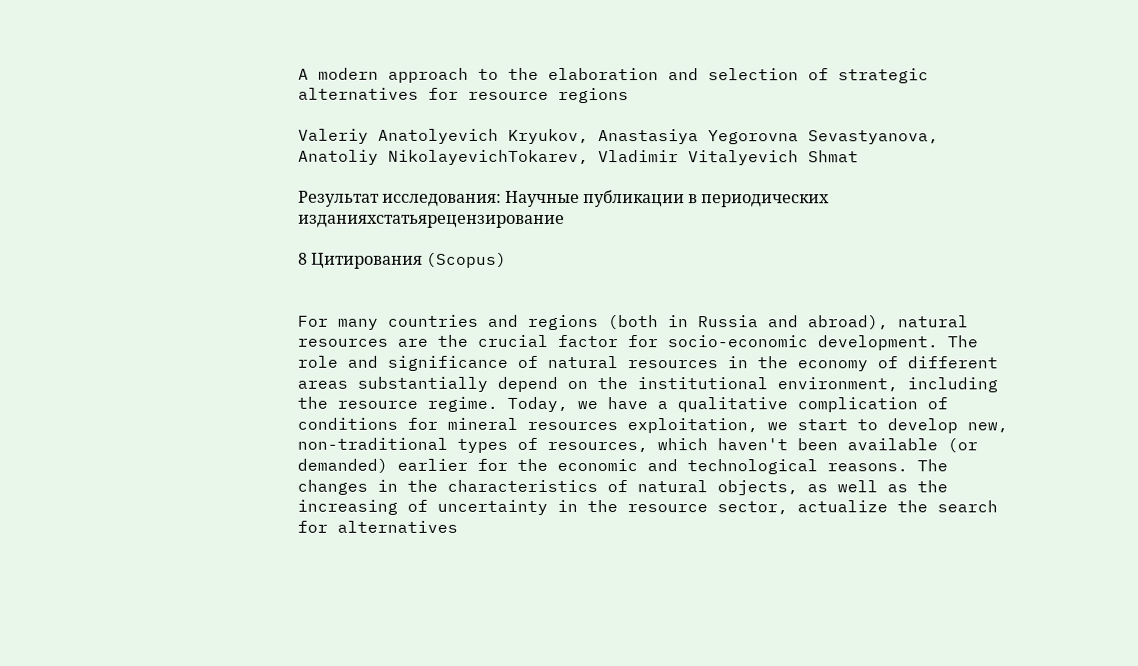A modern approach to the elaboration and selection of strategic alternatives for resource regions

Valeriy Anatolyevich Kryukov, Anastasiya Yegorovna Sevastyanova, Anatoliy NikolayevichTokarev, Vladimir Vitalyevich Shmat

Результат исследования: Научные публикации в периодических изданияхстатьярецензирование

8 Цитирования (Scopus)


For many countries and regions (both in Russia and abroad), natural resources are the crucial factor for socio-economic development. The role and significance of natural resources in the economy of different areas substantially depend on the institutional environment, including the resource regime. Today, we have a qualitative complication of conditions for mineral resources exploitation, we start to develop new, non-traditional types of resources, which haven't been available (or demanded) earlier for the economic and technological reasons. The changes in the characteristics of natural objects, as well as the increasing of uncertainty in the resource sector, actualize the search for alternatives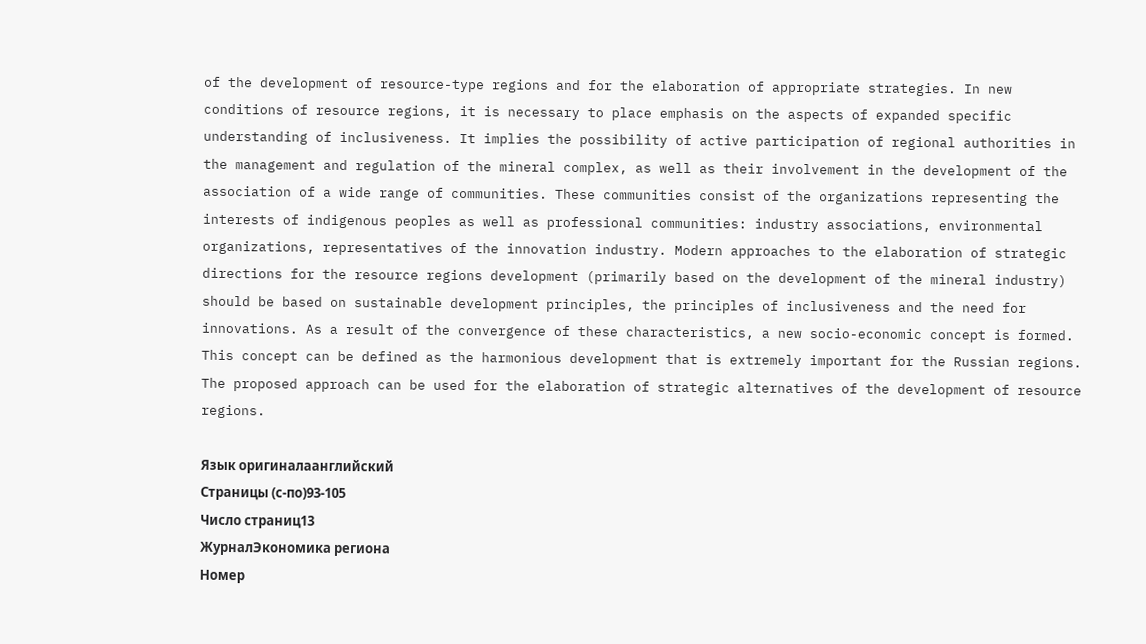of the development of resource-type regions and for the elaboration of appropriate strategies. In new conditions of resource regions, it is necessary to place emphasis on the aspects of expanded specific understanding of inclusiveness. It implies the possibility of active participation of regional authorities in the management and regulation of the mineral complex, as well as their involvement in the development of the association of a wide range of communities. These communities consist of the organizations representing the interests of indigenous peoples as well as professional communities: industry associations, environmental organizations, representatives of the innovation industry. Modern approaches to the elaboration of strategic directions for the resource regions development (primarily based on the development of the mineral industry) should be based on sustainable development principles, the principles of inclusiveness and the need for innovations. As a result of the convergence of these characteristics, a new socio-economic concept is formed. This concept can be defined as the harmonious development that is extremely important for the Russian regions. The proposed approach can be used for the elaboration of strategic alternatives of the development of resource regions.

Язык оригиналаанглийский
Страницы (с-по)93-105
Число страниц13
ЖурналЭкономика региона
Номер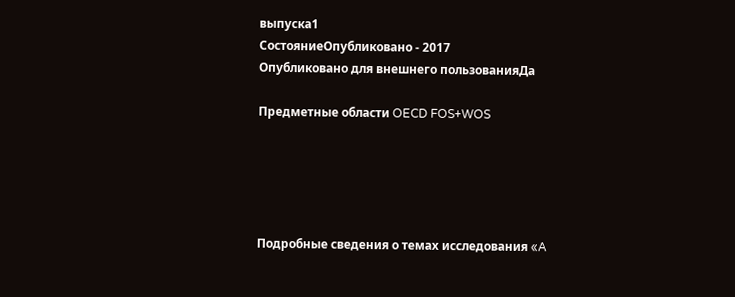выпуска1
СостояниеОпубликовано - 2017
Опубликовано для внешнего пользованияДа

Предметные области OECD FOS+WOS





Подробные сведения о темах исследования «A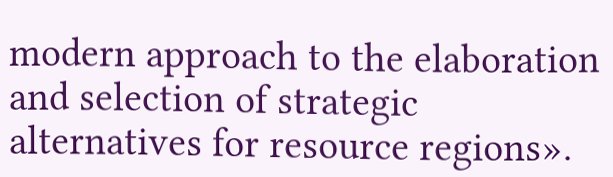modern approach to the elaboration and selection of strategic alternatives for resource regions».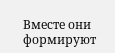Вместе они формируют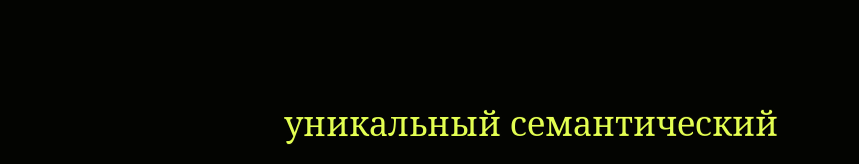уникальный семантический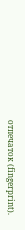отпечаток (fingerprint).